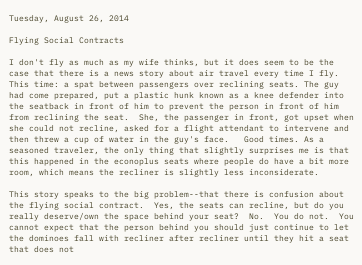Tuesday, August 26, 2014

Flying Social Contracts

I don't fly as much as my wife thinks, but it does seem to be the case that there is a news story about air travel every time I fly.  This time: a spat between passengers over reclining seats. The guy had come prepared, put a plastic hunk known as a knee defender into the seatback in front of him to prevent the person in front of him from reclining the seat.  She, the passenger in front, got upset when she could not recline, asked for a flight attendant to intervene and then threw a cup of water in the guy's face.   Good times. As a seasoned traveler, the only thing that slightly surprises me is that this happened in the econoplus seats where people do have a bit more room, which means the recliner is slightly less inconsiderate.

This story speaks to the big problem--that there is confusion about the flying social contract.  Yes, the seats can recline, but do you really deserve/own the space behind your seat?  No.  You do not.  You cannot expect that the person behind you should just continue to let the dominoes fall with recliner after recliner until they hit a seat that does not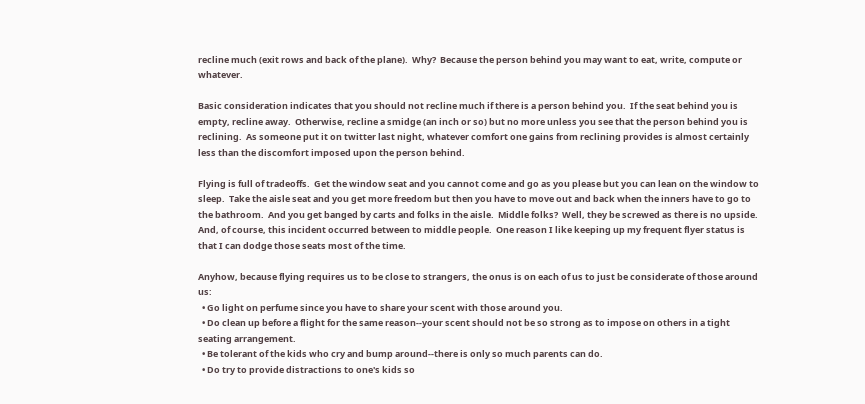recline much (exit rows and back of the plane).  Why?  Because the person behind you may want to eat, write, compute or whatever.

Basic consideration indicates that you should not recline much if there is a person behind you.  If the seat behind you is empty, recline away.  Otherwise, recline a smidge (an inch or so) but no more unless you see that the person behind you is reclining.  As someone put it on twitter last night, whatever comfort one gains from reclining provides is almost certainly less than the discomfort imposed upon the person behind.

Flying is full of tradeoffs.  Get the window seat and you cannot come and go as you please but you can lean on the window to sleep.  Take the aisle seat and you get more freedom but then you have to move out and back when the inners have to go to the bathroom.  And you get banged by carts and folks in the aisle.  Middle folks?  Well, they be screwed as there is no upside.  And, of course, this incident occurred between to middle people.  One reason I like keeping up my frequent flyer status is that I can dodge those seats most of the time.

Anyhow, because flying requires us to be close to strangers, the onus is on each of us to just be considerate of those around us:
  • Go light on perfume since you have to share your scent with those around you.
  • Do clean up before a flight for the same reason--your scent should not be so strong as to impose on others in a tight seating arrangement.
  • Be tolerant of the kids who cry and bump around--there is only so much parents can do.
  • Do try to provide distractions to one's kids so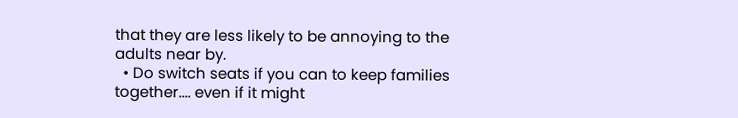that they are less likely to be annoying to the adults near by.
  • Do switch seats if you can to keep families together.... even if it might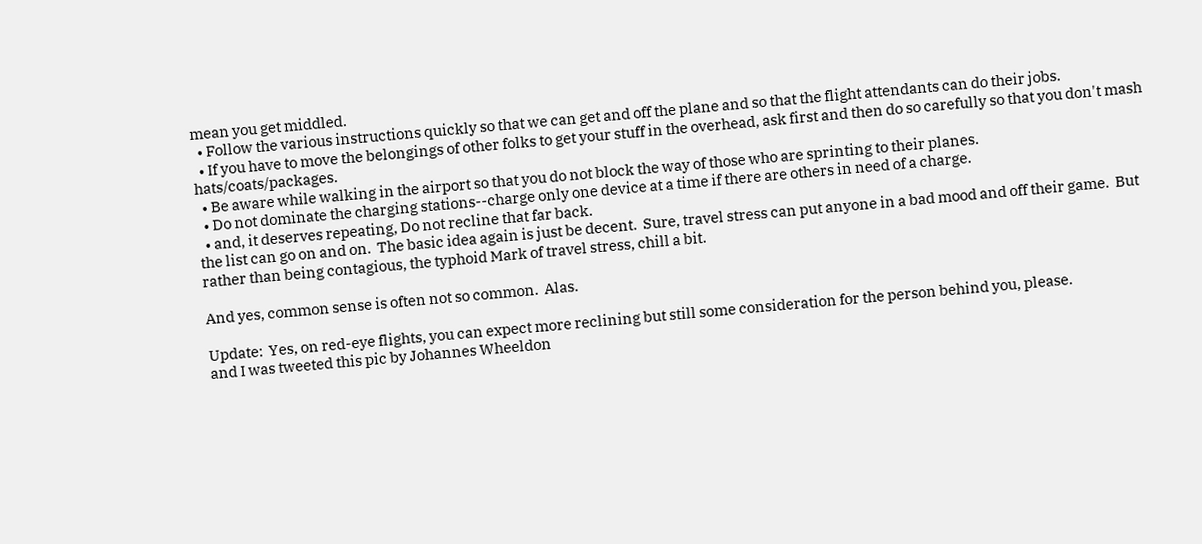mean you get middled.
  • Follow the various instructions quickly so that we can get and off the plane and so that the flight attendants can do their jobs.
  • If you have to move the belongings of other folks to get your stuff in the overhead, ask first and then do so carefully so that you don't mash hats/coats/packages.
  • Be aware while walking in the airport so that you do not block the way of those who are sprinting to their planes.
  • Do not dominate the charging stations--charge only one device at a time if there are others in need of a charge.
  • and, it deserves repeating, Do not recline that far back.
the list can go on and on.  The basic idea again is just be decent.  Sure, travel stress can put anyone in a bad mood and off their game.  But rather than being contagious, the typhoid Mark of travel stress, chill a bit.

And yes, common sense is often not so common.  Alas.

Update:  Yes, on red-eye flights, you can expect more reclining but still some consideration for the person behind you, please.
and I was tweeted this pic by Johannes Wheeldon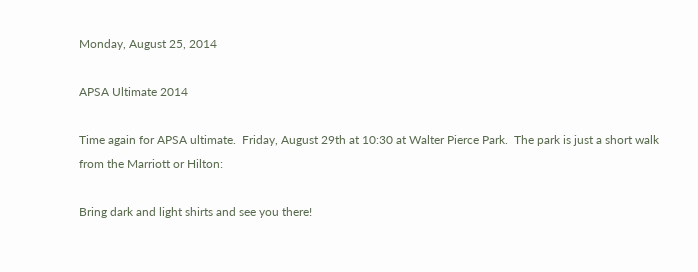Monday, August 25, 2014

APSA Ultimate 2014

Time again for APSA ultimate.  Friday, August 29th at 10:30 at Walter Pierce Park.  The park is just a short walk from the Marriott or Hilton:

Bring dark and light shirts and see you there!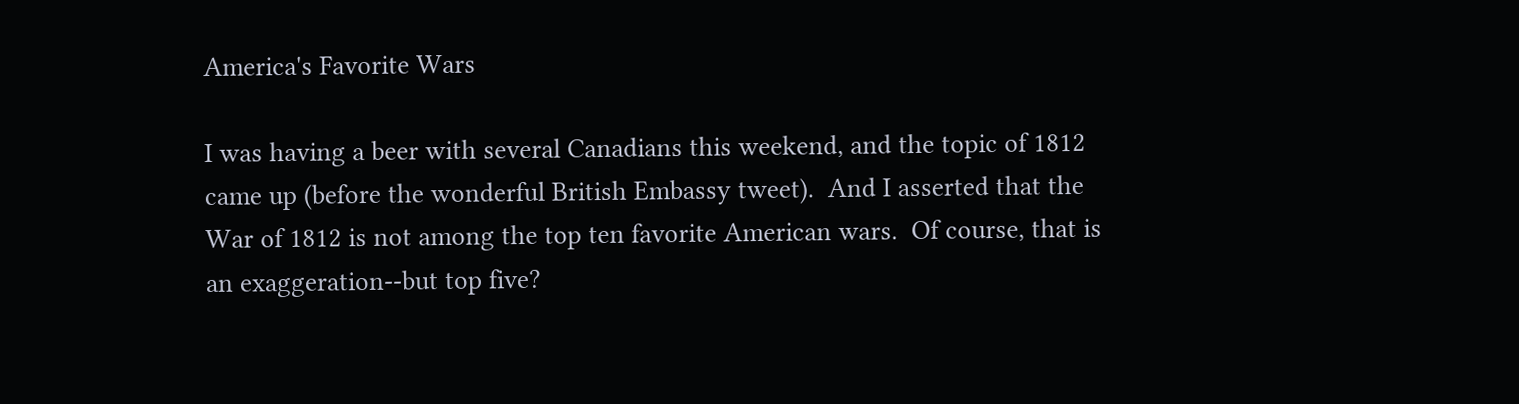America's Favorite Wars

I was having a beer with several Canadians this weekend, and the topic of 1812 came up (before the wonderful British Embassy tweet).  And I asserted that the War of 1812 is not among the top ten favorite American wars.  Of course, that is an exaggeration--but top five?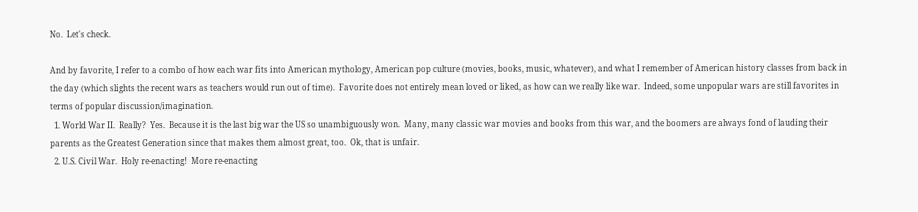No.  Let's check.

And by favorite, I refer to a combo of how each war fits into American mythology, American pop culture (movies, books, music, whatever), and what I remember of American history classes from back in the day (which slights the recent wars as teachers would run out of time).  Favorite does not entirely mean loved or liked, as how can we really like war.  Indeed, some unpopular wars are still favorites in terms of popular discussion/imagination.
  1. World War II.  Really?  Yes.  Because it is the last big war the US so unambiguously won.  Many, many classic war movies and books from this war, and the boomers are always fond of lauding their parents as the Greatest Generation since that makes them almost great, too.  Ok, that is unfair.
  2. U.S. Civil War.  Holy re-enacting!  More re-enacting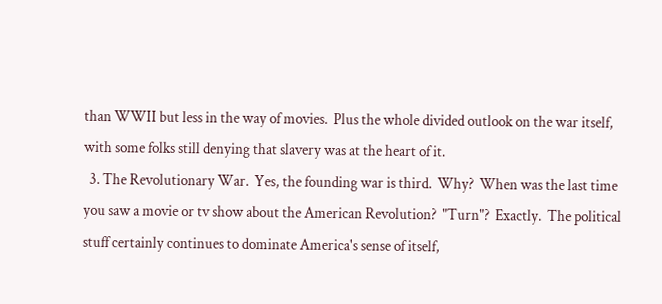than WWII but less in the way of movies.  Plus the whole divided outlook on the war itself, with some folks still denying that slavery was at the heart of it.
  3. The Revolutionary War.  Yes, the founding war is third.  Why?  When was the last time you saw a movie or tv show about the American Revolution?  "Turn"?  Exactly.  The political stuff certainly continues to dominate America's sense of itself,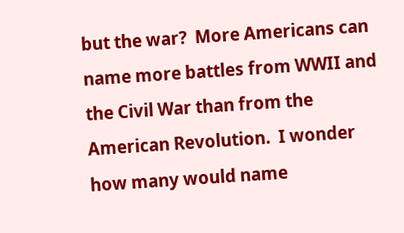but the war?  More Americans can name more battles from WWII and the Civil War than from the American Revolution.  I wonder how many would name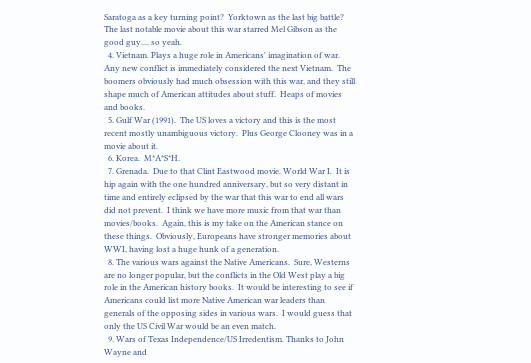Saratoga as a key turning point?  Yorktown as the last big battle?  The last notable movie about this war starred Mel Gibson as the good guy.... so yeah.
  4. Vietnam. Plays a huge role in Americans' imagination of war.  Any new conflict is immediately considered the next Vietnam.  The boomers obviously had much obsession with this war, and they still shape much of American attitudes about stuff.  Heaps of movies and books.
  5. Gulf War (1991).  The US loves a victory and this is the most recent mostly unambiguous victory.  Plus George Clooney was in a movie about it.
  6. Korea.  M*A*S*H.
  7. Grenada.  Due to that Clint Eastwood movie. World War I.  It is hip again with the one hundred anniversary, but so very distant in time and entirely eclipsed by the war that this war to end all wars did not prevent.  I think we have more music from that war than movies/books.  Again, this is my take on the American stance on these things.  Obviously, Europeans have stronger memories about WWI, having lost a huge hunk of a generation.
  8. The various wars against the Native Americans.  Sure, Westerns are no longer popular, but the conflicts in the Old West play a big role in the American history books.  It would be interesting to see if Americans could list more Native American war leaders than generals of the opposing sides in various wars.  I would guess that only the US Civil War would be an even match.
  9. Wars of Texas Independence/US Irredentism. Thanks to John Wayne and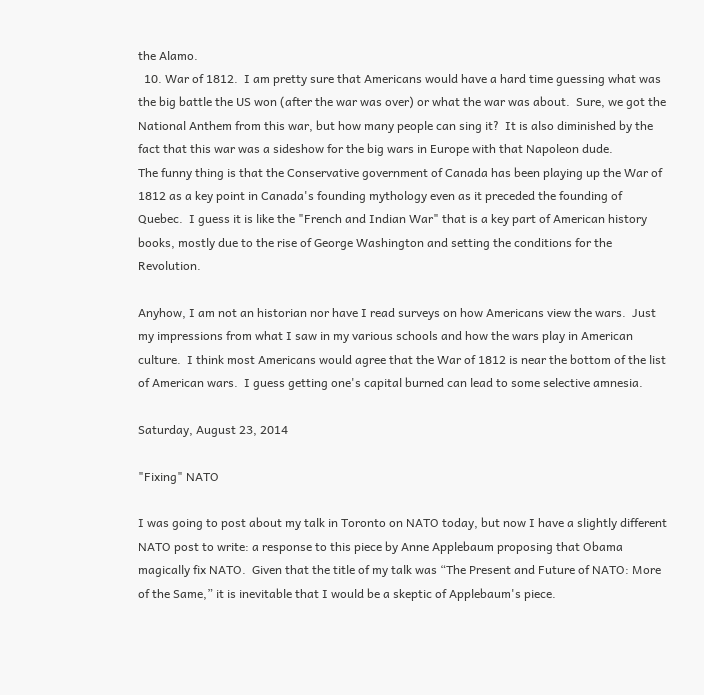the Alamo.
  10. War of 1812.  I am pretty sure that Americans would have a hard time guessing what was the big battle the US won (after the war was over) or what the war was about.  Sure, we got the National Anthem from this war, but how many people can sing it?  It is also diminished by the fact that this war was a sideshow for the big wars in Europe with that Napoleon dude.
The funny thing is that the Conservative government of Canada has been playing up the War of 1812 as a key point in Canada's founding mythology even as it preceded the founding of Quebec.  I guess it is like the "French and Indian War" that is a key part of American history books, mostly due to the rise of George Washington and setting the conditions for the Revolution.

Anyhow, I am not an historian nor have I read surveys on how Americans view the wars.  Just my impressions from what I saw in my various schools and how the wars play in American culture.  I think most Americans would agree that the War of 1812 is near the bottom of the list of American wars.  I guess getting one's capital burned can lead to some selective amnesia.

Saturday, August 23, 2014

"Fixing" NATO

I was going to post about my talk in Toronto on NATO today, but now I have a slightly different NATO post to write: a response to this piece by Anne Applebaum proposing that Obama magically fix NATO.  Given that the title of my talk was “The Present and Future of NATO: More of the Same,” it is inevitable that I would be a skeptic of Applebaum's piece.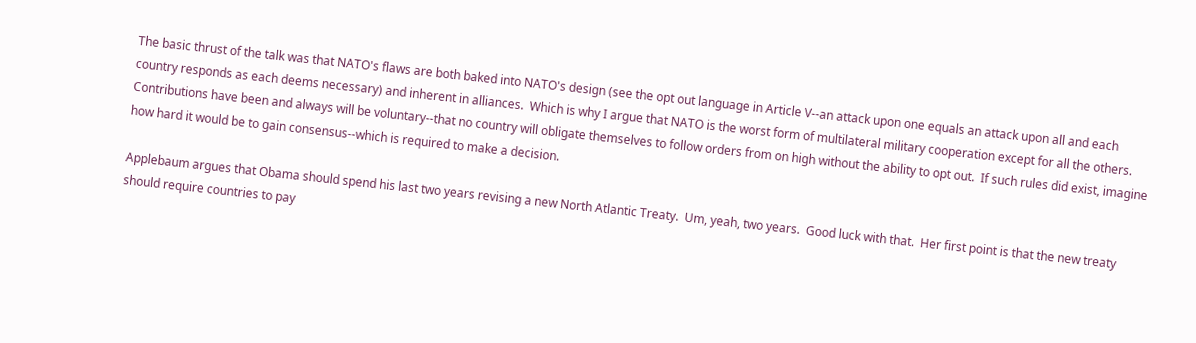The basic thrust of the talk was that NATO's flaws are both baked into NATO's design (see the opt out language in Article V--an attack upon one equals an attack upon all and each country responds as each deems necessary) and inherent in alliances.  Which is why I argue that NATO is the worst form of multilateral military cooperation except for all the others.  Contributions have been and always will be voluntary--that no country will obligate themselves to follow orders from on high without the ability to opt out.  If such rules did exist, imagine how hard it would be to gain consensus--which is required to make a decision.

Applebaum argues that Obama should spend his last two years revising a new North Atlantic Treaty.  Um, yeah, two years.  Good luck with that.  Her first point is that the new treaty should require countries to pay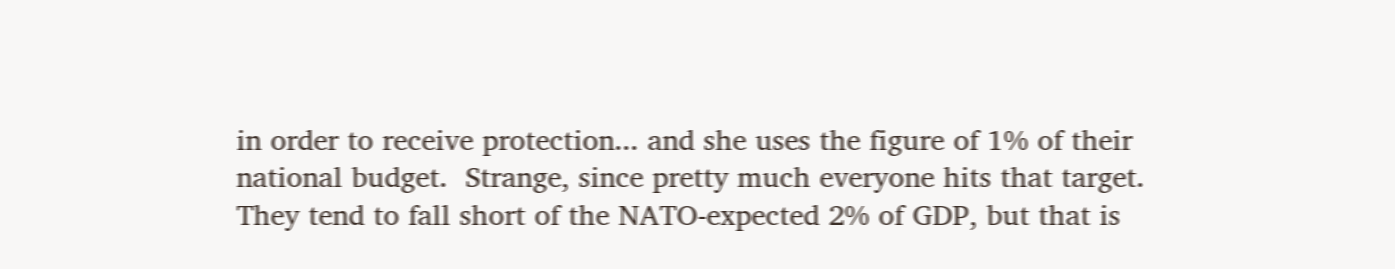in order to receive protection... and she uses the figure of 1% of their national budget.  Strange, since pretty much everyone hits that target.  They tend to fall short of the NATO-expected 2% of GDP, but that is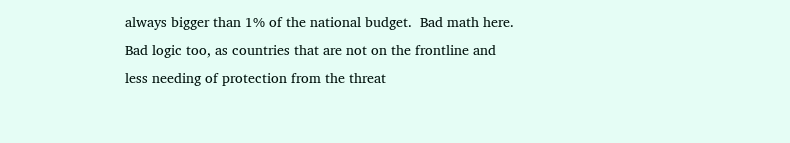always bigger than 1% of the national budget.  Bad math here.  Bad logic too, as countries that are not on the frontline and less needing of protection from the threat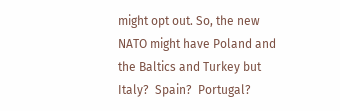might opt out. So, the new NATO might have Poland and the Baltics and Turkey but Italy?  Spain?  Portugal?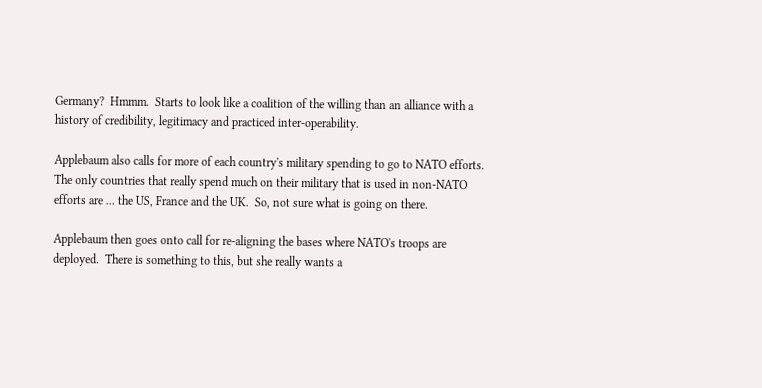Germany?  Hmmm.  Starts to look like a coalition of the willing than an alliance with a history of credibility, legitimacy and practiced inter-operability.

Applebaum also calls for more of each country's military spending to go to NATO efforts.  The only countries that really spend much on their military that is used in non-NATO efforts are ... the US, France and the UK.  So, not sure what is going on there.

Applebaum then goes onto call for re-aligning the bases where NATO's troops are deployed.  There is something to this, but she really wants a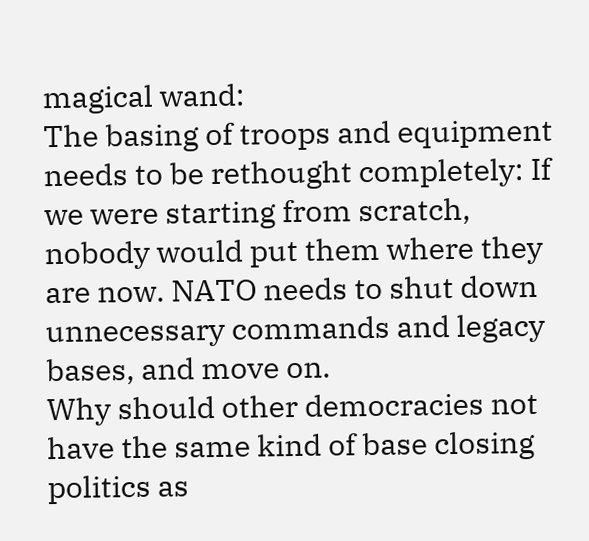magical wand:
The basing of troops and equipment needs to be rethought completely: If we were starting from scratch, nobody would put them where they are now. NATO needs to shut down unnecessary commands and legacy bases, and move on.
Why should other democracies not have the same kind of base closing politics as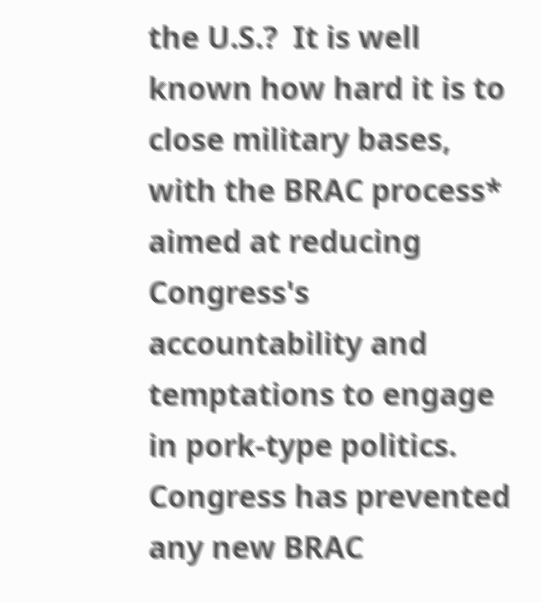the U.S.?  It is well known how hard it is to close military bases, with the BRAC process* aimed at reducing Congress's accountability and temptations to engage in pork-type politics.  Congress has prevented any new BRAC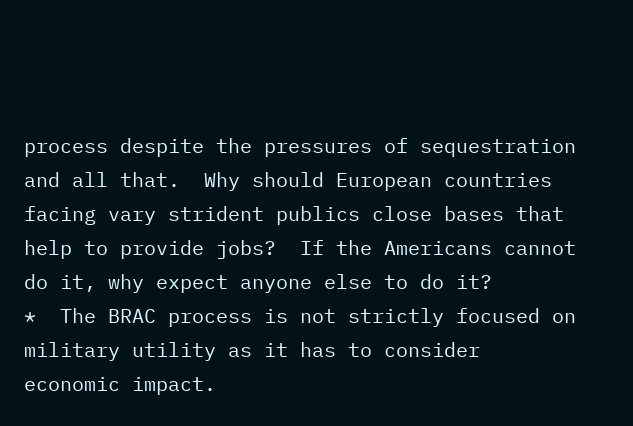process despite the pressures of sequestration and all that.  Why should European countries facing vary strident publics close bases that help to provide jobs?  If the Americans cannot do it, why expect anyone else to do it?
*  The BRAC process is not strictly focused on military utility as it has to consider economic impact.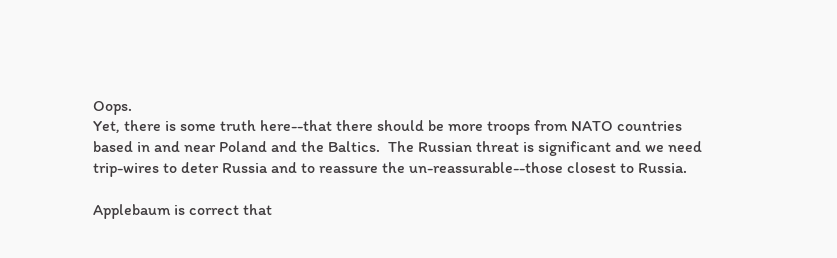Oops.
Yet, there is some truth here--that there should be more troops from NATO countries based in and near Poland and the Baltics.  The Russian threat is significant and we need trip-wires to deter Russia and to reassure the un-reassurable--those closest to Russia.

Applebaum is correct that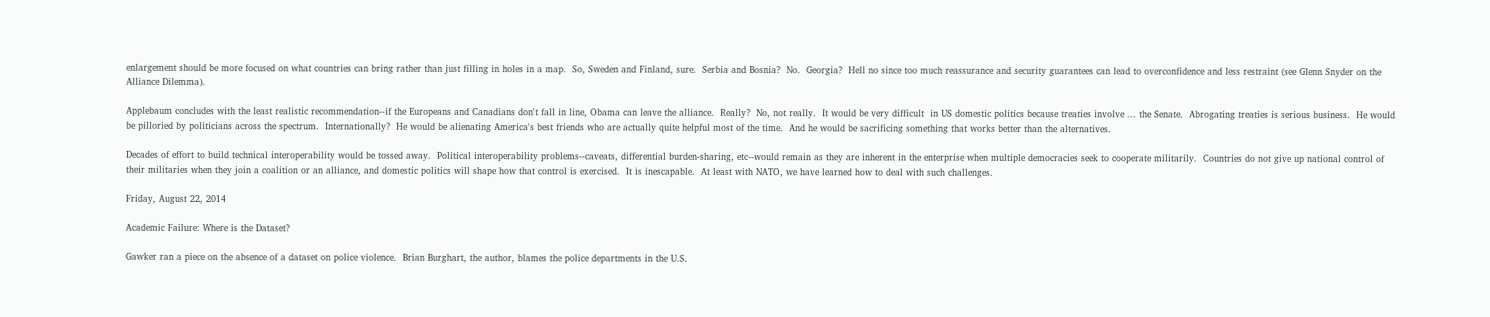enlargement should be more focused on what countries can bring rather than just filling in holes in a map.  So, Sweden and Finland, sure.  Serbia and Bosnia?  No.  Georgia?  Hell no since too much reassurance and security guarantees can lead to overconfidence and less restraint (see Glenn Snyder on the Alliance Dilemma).

Applebaum concludes with the least realistic recommendation--if the Europeans and Canadians don't fall in line, Obama can leave the alliance.  Really?  No, not really.  It would be very difficult  in US domestic politics because treaties involve ... the Senate.  Abrogating treaties is serious business.  He would be pilloried by politicians across the spectrum.  Internationally?  He would be alienating America's best friends who are actually quite helpful most of the time.  And he would be sacrificing something that works better than the alternatives.

Decades of effort to build technical interoperability would be tossed away.  Political interoperability problems--caveats, differential burden-sharing, etc--would remain as they are inherent in the enterprise when multiple democracies seek to cooperate militarily.  Countries do not give up national control of their militaries when they join a coalition or an alliance, and domestic politics will shape how that control is exercised.  It is inescapable.  At least with NATO, we have learned how to deal with such challenges.

Friday, August 22, 2014

Academic Failure: Where is the Dataset?

Gawker ran a piece on the absence of a dataset on police violence.  Brian Burghart, the author, blames the police departments in the U.S.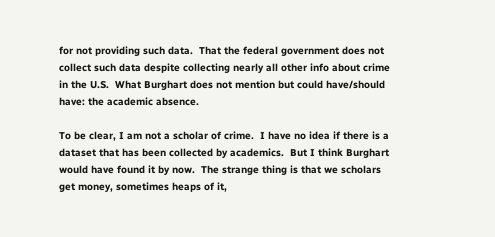for not providing such data.  That the federal government does not collect such data despite collecting nearly all other info about crime in the U.S.  What Burghart does not mention but could have/should have: the academic absence.

To be clear, I am not a scholar of crime.  I have no idea if there is a dataset that has been collected by academics.  But I think Burghart would have found it by now.  The strange thing is that we scholars get money, sometimes heaps of it,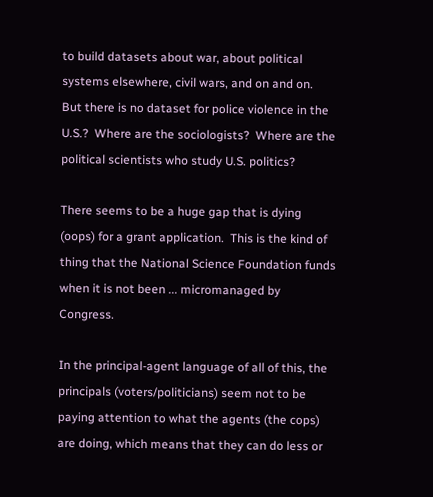to build datasets about war, about political systems elsewhere, civil wars, and on and on.  But there is no dataset for police violence in the U.S.?  Where are the sociologists?  Where are the political scientists who study U.S. politics?

There seems to be a huge gap that is dying (oops) for a grant application.  This is the kind of thing that the National Science Foundation funds when it is not been ... micromanaged by Congress.

In the principal-agent language of all of this, the principals (voters/politicians) seem not to be paying attention to what the agents (the cops) are doing, which means that they can do less or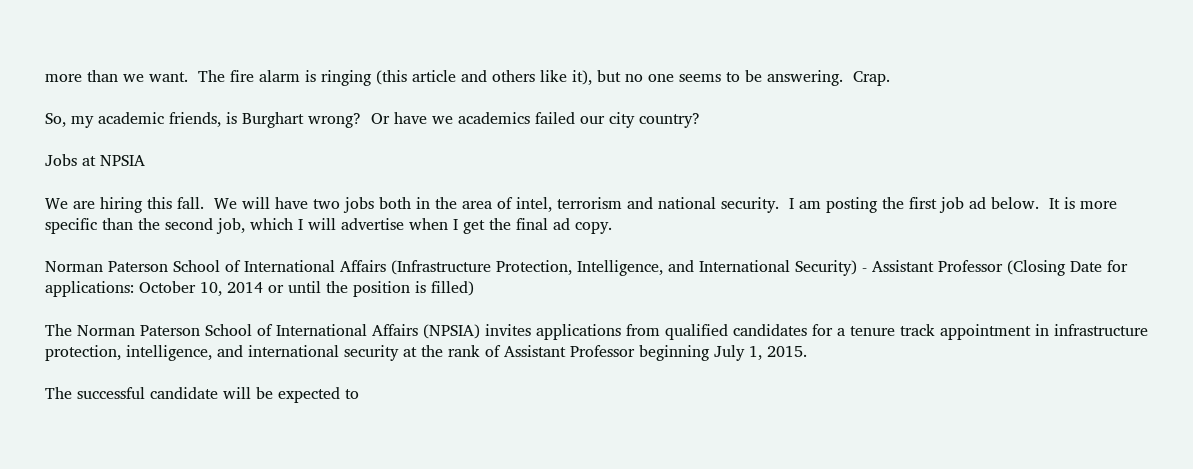more than we want.  The fire alarm is ringing (this article and others like it), but no one seems to be answering.  Crap.

So, my academic friends, is Burghart wrong?  Or have we academics failed our city country?

Jobs at NPSIA

We are hiring this fall.  We will have two jobs both in the area of intel, terrorism and national security.  I am posting the first job ad below.  It is more specific than the second job, which I will advertise when I get the final ad copy.

Norman Paterson School of International Affairs (Infrastructure Protection, Intelligence, and International Security) - Assistant Professor (Closing Date for applications: October 10, 2014 or until the position is filled)

The Norman Paterson School of International Affairs (NPSIA) invites applications from qualified candidates for a tenure track appointment in infrastructure protection, intelligence, and international security at the rank of Assistant Professor beginning July 1, 2015.

The successful candidate will be expected to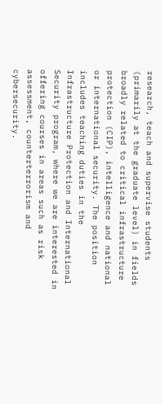research, teach and supervise students (primarily at the graduate level) in fields broadly related to critical infrastructure protection (CIP), intelligence and national or international security. The position includes teaching duties in the Infrastructure Protection and International Security program, where we are interested in offering courses in areas such as risk assessment, counterterrorism and cybersecurity.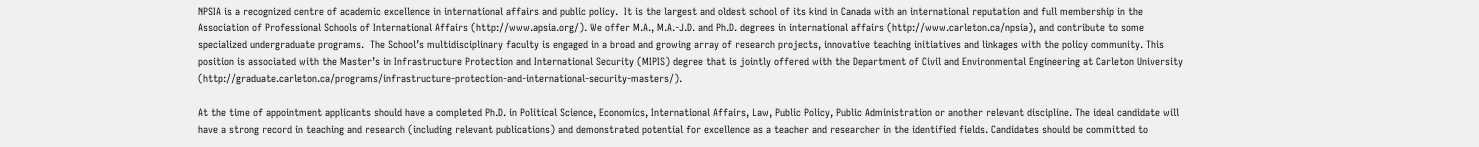NPSIA is a recognized centre of academic excellence in international affairs and public policy.  It is the largest and oldest school of its kind in Canada with an international reputation and full membership in the Association of Professional Schools of International Affairs (http://www.apsia.org/). We offer M.A., M.A.-J.D. and Ph.D. degrees in international affairs (http://www.carleton.ca/npsia), and contribute to some specialized undergraduate programs.  The School’s multidisciplinary faculty is engaged in a broad and growing array of research projects, innovative teaching initiatives and linkages with the policy community. This position is associated with the Master’s in Infrastructure Protection and International Security (MIPIS) degree that is jointly offered with the Department of Civil and Environmental Engineering at Carleton University (http://graduate.carleton.ca/programs/infrastructure-protection-and-international-security-masters/).

At the time of appointment applicants should have a completed Ph.D. in Political Science, Economics, International Affairs, Law, Public Policy, Public Administration or another relevant discipline. The ideal candidate will have a strong record in teaching and research (including relevant publications) and demonstrated potential for excellence as a teacher and researcher in the identified fields. Candidates should be committed to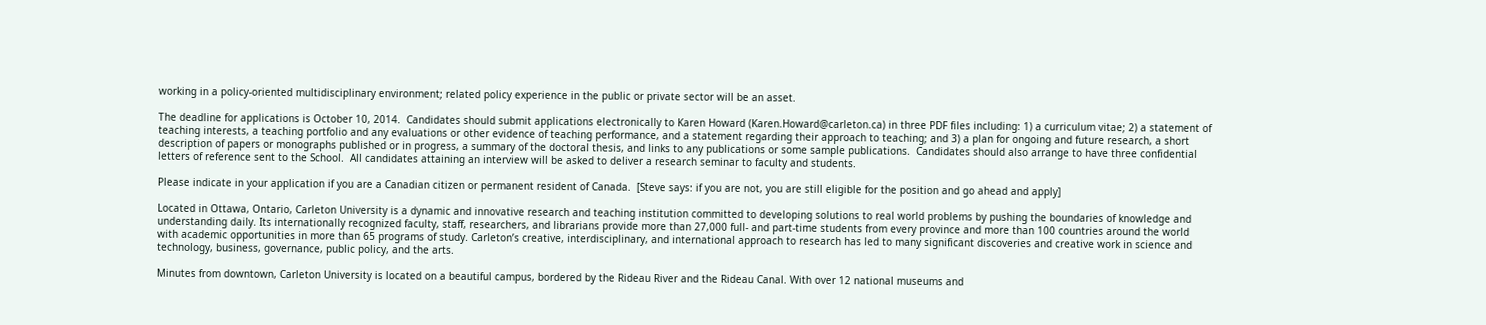working in a policy-oriented multidisciplinary environment; related policy experience in the public or private sector will be an asset.

The deadline for applications is October 10, 2014.  Candidates should submit applications electronically to Karen Howard (Karen.Howard@carleton.ca) in three PDF files including: 1) a curriculum vitae; 2) a statement of teaching interests, a teaching portfolio and any evaluations or other evidence of teaching performance, and a statement regarding their approach to teaching; and 3) a plan for ongoing and future research, a short description of papers or monographs published or in progress, a summary of the doctoral thesis, and links to any publications or some sample publications.  Candidates should also arrange to have three confidential letters of reference sent to the School.  All candidates attaining an interview will be asked to deliver a research seminar to faculty and students.

Please indicate in your application if you are a Canadian citizen or permanent resident of Canada.  [Steve says: if you are not, you are still eligible for the position and go ahead and apply]

Located in Ottawa, Ontario, Carleton University is a dynamic and innovative research and teaching institution committed to developing solutions to real world problems by pushing the boundaries of knowledge and understanding daily. Its internationally recognized faculty, staff, researchers, and librarians provide more than 27,000 full- and part-time students from every province and more than 100 countries around the world with academic opportunities in more than 65 programs of study. Carleton’s creative, interdisciplinary, and international approach to research has led to many significant discoveries and creative work in science and technology, business, governance, public policy, and the arts.

Minutes from downtown, Carleton University is located on a beautiful campus, bordered by the Rideau River and the Rideau Canal. With over 12 national museums and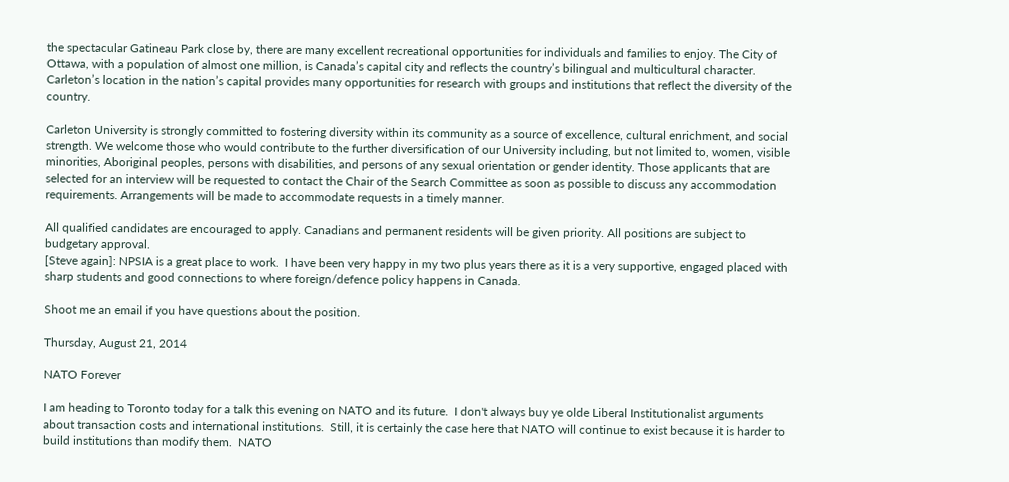the spectacular Gatineau Park close by, there are many excellent recreational opportunities for individuals and families to enjoy. The City of Ottawa, with a population of almost one million, is Canada’s capital city and reflects the country’s bilingual and multicultural character. Carleton’s location in the nation’s capital provides many opportunities for research with groups and institutions that reflect the diversity of the country.

Carleton University is strongly committed to fostering diversity within its community as a source of excellence, cultural enrichment, and social strength. We welcome those who would contribute to the further diversification of our University including, but not limited to, women, visible minorities, Aboriginal peoples, persons with disabilities, and persons of any sexual orientation or gender identity. Those applicants that are selected for an interview will be requested to contact the Chair of the Search Committee as soon as possible to discuss any accommodation requirements. Arrangements will be made to accommodate requests in a timely manner.

All qualified candidates are encouraged to apply. Canadians and permanent residents will be given priority. All positions are subject to budgetary approval.
[Steve again]: NPSIA is a great place to work.  I have been very happy in my two plus years there as it is a very supportive, engaged placed with sharp students and good connections to where foreign/defence policy happens in Canada.

Shoot me an email if you have questions about the position.

Thursday, August 21, 2014

NATO Forever

I am heading to Toronto today for a talk this evening on NATO and its future.  I don't always buy ye olde Liberal Institutionalist arguments about transaction costs and international institutions.  Still, it is certainly the case here that NATO will continue to exist because it is harder to build institutions than modify them.  NATO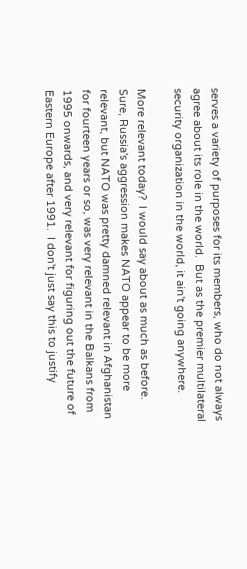serves a variety of purposes for its members, who do not always agree about its role in the world.  But as the premier multilateral security organization in the world, it ain't going anywhere.

More relevant today?  I would say about as much as before.  Sure, Russia's aggression makes NATO appear to be more relevant, but NATO was pretty damned relevant in Afghanistan for fourteen years or so, was very relevant in the Balkans from 1995 onwards, and very relevant for figuring out the future of Eastern Europe after 1991.  I don't just say this to justify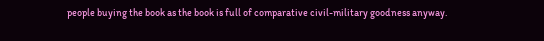people buying the book as the book is full of comparative civil-military goodness anyway.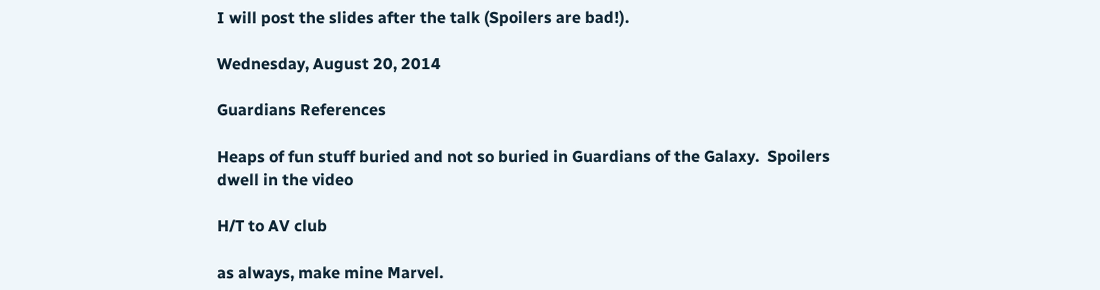I will post the slides after the talk (Spoilers are bad!).

Wednesday, August 20, 2014

Guardians References

Heaps of fun stuff buried and not so buried in Guardians of the Galaxy.  Spoilers dwell in the video

H/T to AV club

as always, make mine Marvel.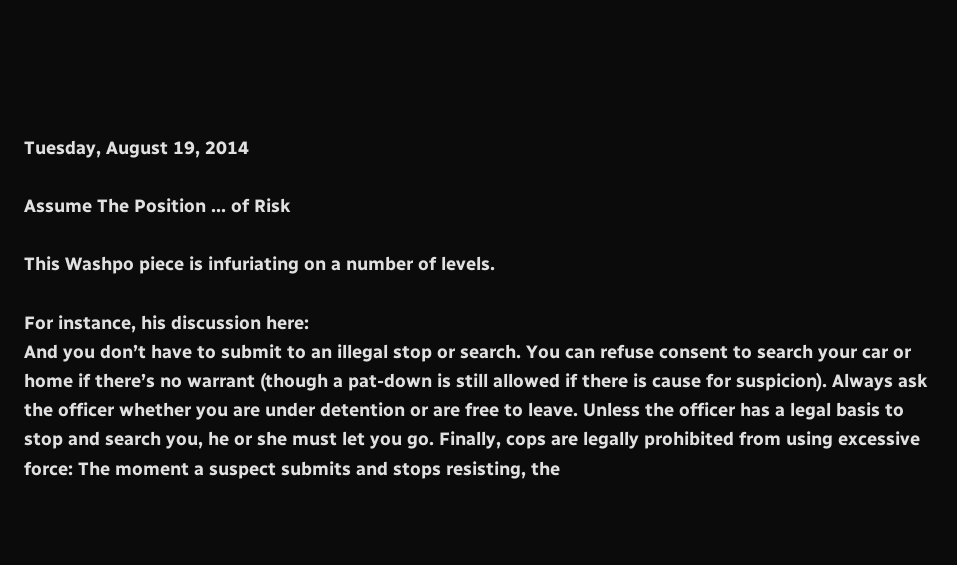Tuesday, August 19, 2014

Assume The Position ... of Risk

This Washpo piece is infuriating on a number of levels.

For instance, his discussion here:
And you don’t have to submit to an illegal stop or search. You can refuse consent to search your car or home if there’s no warrant (though a pat-down is still allowed if there is cause for suspicion). Always ask the officer whether you are under detention or are free to leave. Unless the officer has a legal basis to stop and search you, he or she must let you go. Finally, cops are legally prohibited from using excessive force: The moment a suspect submits and stops resisting, the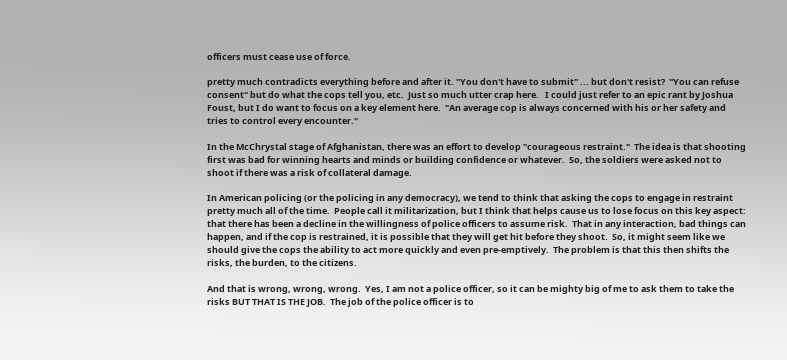officers must cease use of force.

pretty much contradicts everything before and after it. "You don't have to submit" ... but don't resist?  "You can refuse consent" but do what the cops tell you, etc.  Just so much utter crap here.   I could just refer to an epic rant by Joshua Foust, but I do want to focus on a key element here.  "An average cop is always concerned with his or her safety and tries to control every encounter."

In the McChrystal stage of Afghanistan, there was an effort to develop "courageous restraint."  The idea is that shooting first was bad for winning hearts and minds or building confidence or whatever.  So, the soldiers were asked not to shoot if there was a risk of collateral damage.

In American policing (or the policing in any democracy), we tend to think that asking the cops to engage in restraint pretty much all of the time.  People call it militarization, but I think that helps cause us to lose focus on this key aspect: that there has been a decline in the willingness of police officers to assume risk.  That in any interaction, bad things can happen, and if the cop is restrained, it is possible that they will get hit before they shoot.  So, it might seem like we should give the cops the ability to act more quickly and even pre-emptively.  The problem is that this then shifts the risks, the burden, to the citizens.

And that is wrong, wrong, wrong.  Yes, I am not a police officer, so it can be mighty big of me to ask them to take the risks BUT THAT IS THE JOB.  The job of the police officer is to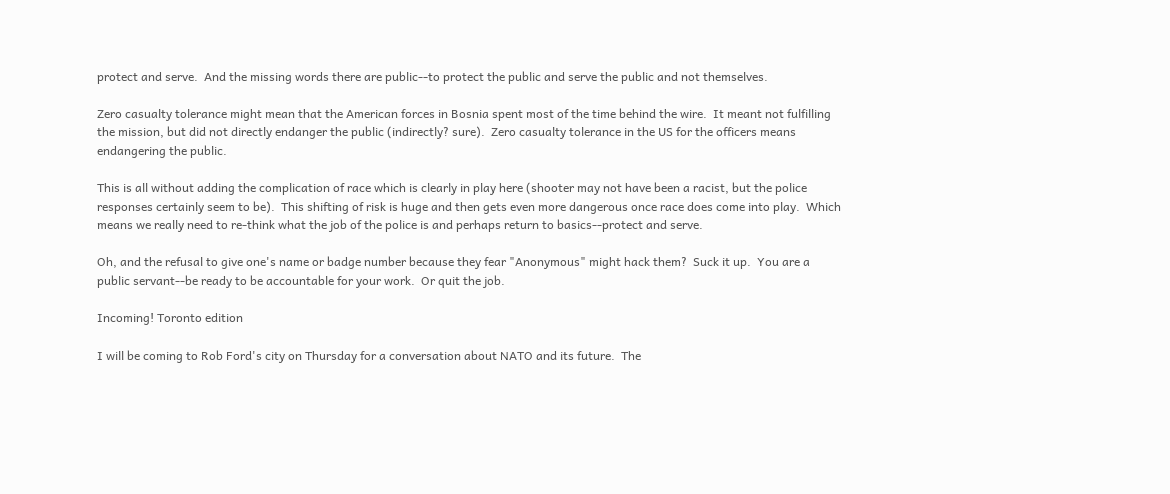protect and serve.  And the missing words there are public--to protect the public and serve the public and not themselves.

Zero casualty tolerance might mean that the American forces in Bosnia spent most of the time behind the wire.  It meant not fulfilling the mission, but did not directly endanger the public (indirectly? sure).  Zero casualty tolerance in the US for the officers means endangering the public.

This is all without adding the complication of race which is clearly in play here (shooter may not have been a racist, but the police responses certainly seem to be).  This shifting of risk is huge and then gets even more dangerous once race does come into play.  Which means we really need to re-think what the job of the police is and perhaps return to basics--protect and serve.

Oh, and the refusal to give one's name or badge number because they fear "Anonymous" might hack them?  Suck it up.  You are a public servant--be ready to be accountable for your work.  Or quit the job.

Incoming! Toronto edition

I will be coming to Rob Ford's city on Thursday for a conversation about NATO and its future.  The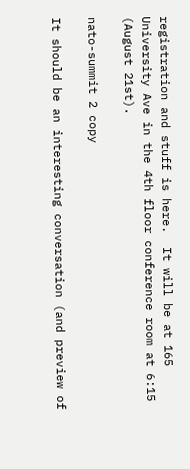registration and stuff is here.  It will be at 165 University Ave in the 4th floor conference room at 6:15 (August 21st).

nato-summit 2 copy

It should be an interesting conversation (and preview of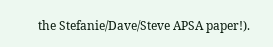the Stefanie/Dave/Steve APSA paper!).